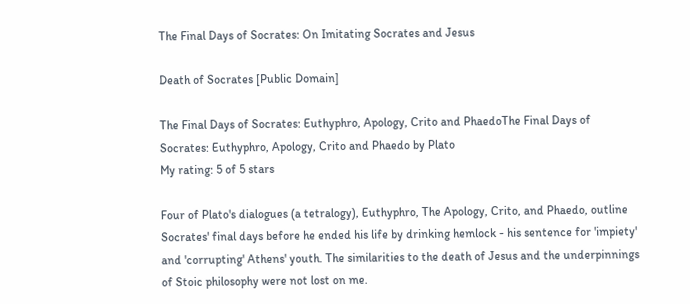The Final Days of Socrates: On Imitating Socrates and Jesus

Death of Socrates [Public Domain]

The Final Days of Socrates: Euthyphro, Apology, Crito and PhaedoThe Final Days of Socrates: Euthyphro, Apology, Crito and Phaedo by Plato
My rating: 5 of 5 stars

Four of Plato's dialogues (a tetralogy), Euthyphro, The Apology, Crito, and Phaedo, outline Socrates' final days before he ended his life by drinking hemlock - his sentence for 'impiety' and 'corrupting' Athens' youth. The similarities to the death of Jesus and the underpinnings of Stoic philosophy were not lost on me.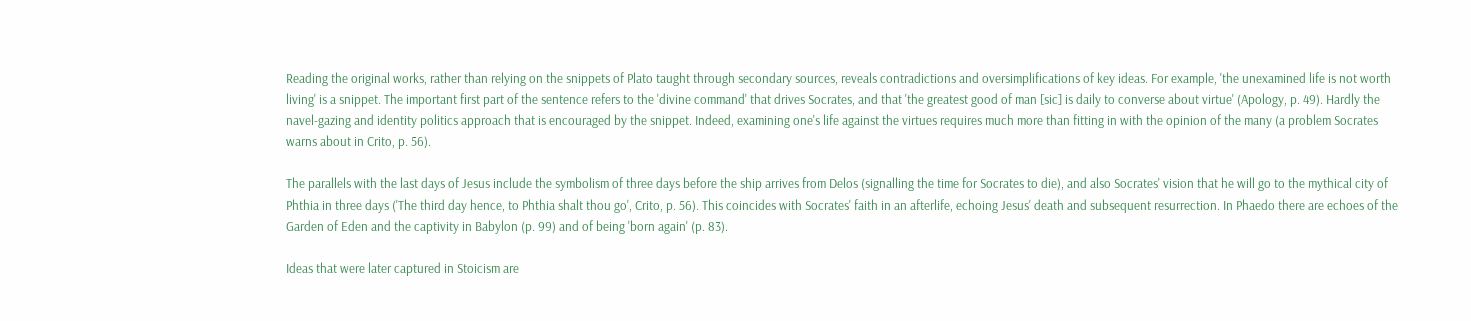Reading the original works, rather than relying on the snippets of Plato taught through secondary sources, reveals contradictions and oversimplifications of key ideas. For example, 'the unexamined life is not worth living' is a snippet. The important first part of the sentence refers to the 'divine command' that drives Socrates, and that 'the greatest good of man [sic] is daily to converse about virtue' (Apology, p. 49). Hardly the navel-gazing and identity politics approach that is encouraged by the snippet. Indeed, examining one's life against the virtues requires much more than fitting in with the opinion of the many (a problem Socrates warns about in Crito, p. 56).

The parallels with the last days of Jesus include the symbolism of three days before the ship arrives from Delos (signalling the time for Socrates to die), and also Socrates' vision that he will go to the mythical city of Phthia in three days ('The third day hence, to Phthia shalt thou go', Crito, p. 56). This coincides with Socrates' faith in an afterlife, echoing Jesus' death and subsequent resurrection. In Phaedo there are echoes of the Garden of Eden and the captivity in Babylon (p. 99) and of being 'born again' (p. 83).

Ideas that were later captured in Stoicism are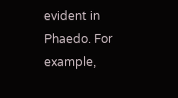evident in Phaedo. For example,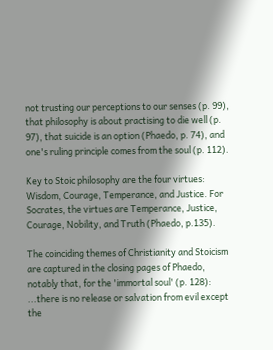not trusting our perceptions to our senses (p. 99), that philosophy is about practising to die well (p. 97), that suicide is an option (Phaedo, p. 74), and one's ruling principle comes from the soul (p. 112).

Key to Stoic philosophy are the four virtues: Wisdom, Courage, Temperance, and Justice. For Socrates, the virtues are Temperance, Justice, Courage, Nobility, and Truth (Phaedo, p.135).

The coinciding themes of Christianity and Stoicism are captured in the closing pages of Phaedo, notably that, for the 'immortal soul' (p. 128):
...there is no release or salvation from evil except the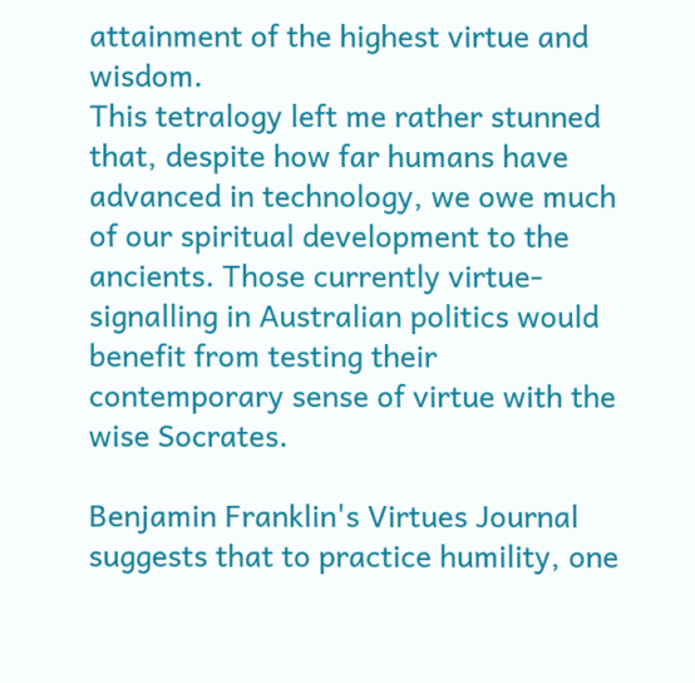attainment of the highest virtue and wisdom.
This tetralogy left me rather stunned that, despite how far humans have advanced in technology, we owe much of our spiritual development to the ancients. Those currently virtue-signalling in Australian politics would benefit from testing their contemporary sense of virtue with the wise Socrates.

Benjamin Franklin's Virtues Journal suggests that to practice humility, one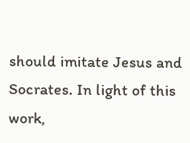should imitate Jesus and Socrates. In light of this work,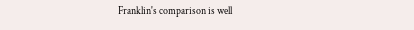Franklin's comparison is well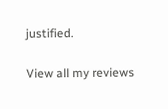justified.

View all my reviews